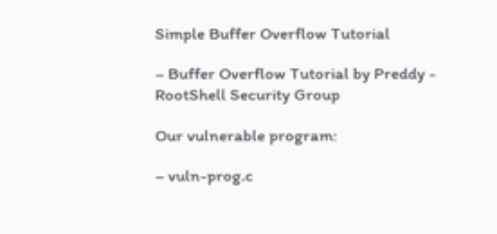Simple Buffer Overflow Tutorial

– Buffer Overflow Tutorial by Preddy - RootShell Security Group

Our vulnerable program:

– vuln-prog.c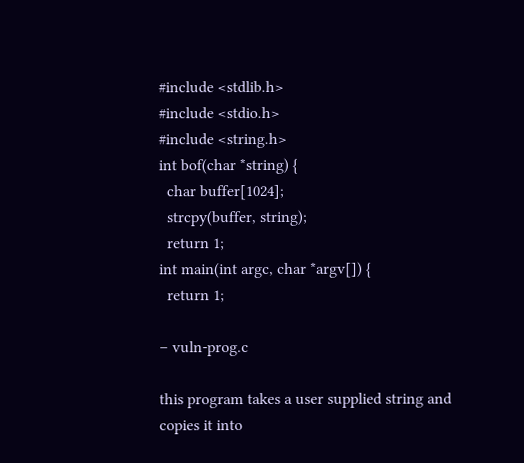#include <stdlib.h>
#include <stdio.h>
#include <string.h>
int bof(char *string) {
  char buffer[1024];
  strcpy(buffer, string);
  return 1;
int main(int argc, char *argv[]) {
  return 1;

– vuln-prog.c

this program takes a user supplied string and copies it into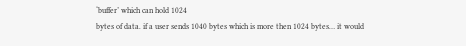‘buffer’ which can hold 1024
bytes of data. if a user sends 1040 bytes which is more then 1024 bytes… it would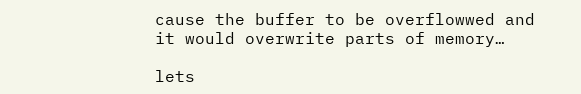cause the buffer to be overflowwed and it would overwrite parts of memory…

lets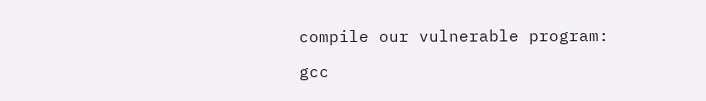compile our vulnerable program:

gcc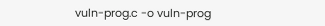vuln-prog.c -o vuln-prog